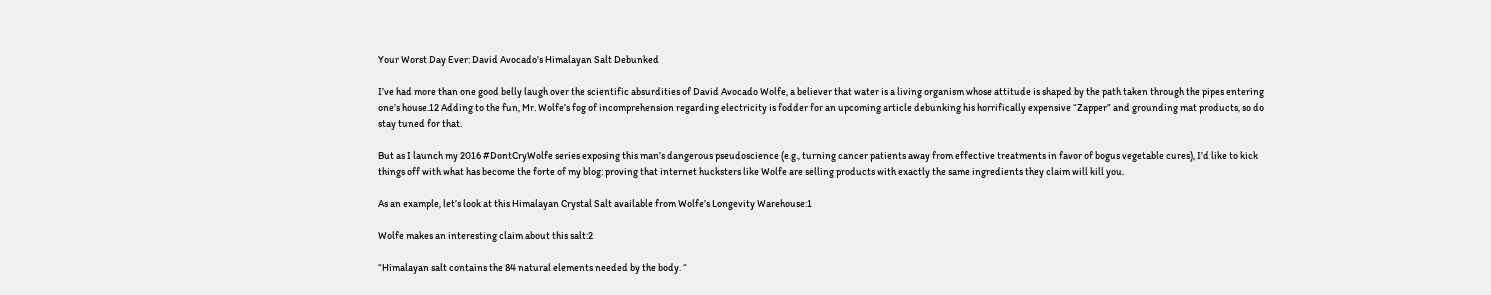Your Worst Day Ever: David Avocado’s Himalayan Salt Debunked

I’ve had more than one good belly laugh over the scientific absurdities of David Avocado Wolfe, a believer that water is a living organism whose attitude is shaped by the path taken through the pipes entering one’s house.12 Adding to the fun, Mr. Wolfe’s fog of incomprehension regarding electricity is fodder for an upcoming article debunking his horrifically expensive “Zapper” and grounding mat products, so do stay tuned for that.

But as I launch my 2016 #DontCryWolfe series exposing this man’s dangerous pseudoscience (e.g., turning cancer patients away from effective treatments in favor of bogus vegetable cures), I’d like to kick things off with what has become the forte of my blog: proving that internet hucksters like Wolfe are selling products with exactly the same ingredients they claim will kill you.

As an example, let’s look at this Himalayan Crystal Salt available from Wolfe’s Longevity Warehouse:1

Wolfe makes an interesting claim about this salt:2

“Himalayan salt contains the 84 natural elements needed by the body. “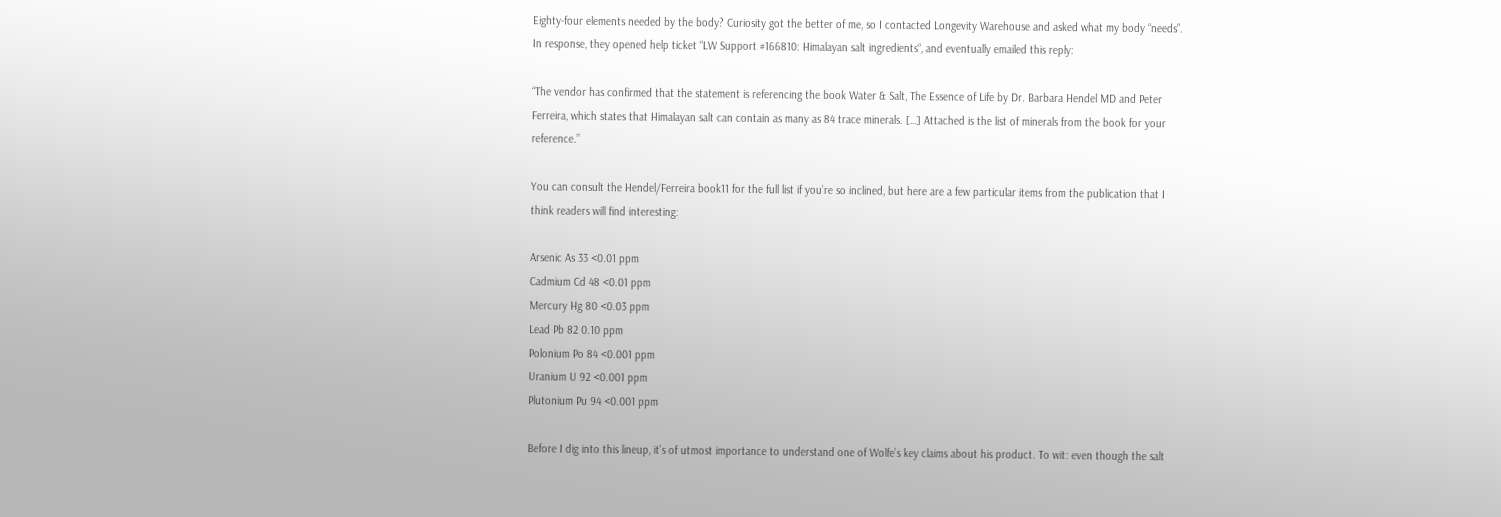Eighty-four elements needed by the body? Curiosity got the better of me, so I contacted Longevity Warehouse and asked what my body “needs”. In response, they opened help ticket “LW Support #166810: Himalayan salt ingredients“, and eventually emailed this reply:

“The vendor has confirmed that the statement is referencing the book Water & Salt, The Essence of Life by Dr. Barbara Hendel MD and Peter Ferreira, which states that Himalayan salt can contain as many as 84 trace minerals. […] Attached is the list of minerals from the book for your reference.”

You can consult the Hendel/Ferreira book11 for the full list if you’re so inclined, but here are a few particular items from the publication that I think readers will find interesting:

Arsenic As 33 <0.01 ppm
Cadmium Cd 48 <0.01 ppm
Mercury Hg 80 <0.03 ppm
Lead Pb 82 0.10 ppm
Polonium Po 84 <0.001 ppm
Uranium U 92 <0.001 ppm
Plutonium Pu 94 <0.001 ppm

Before I dig into this lineup, it’s of utmost importance to understand one of Wolfe’s key claims about his product. To wit: even though the salt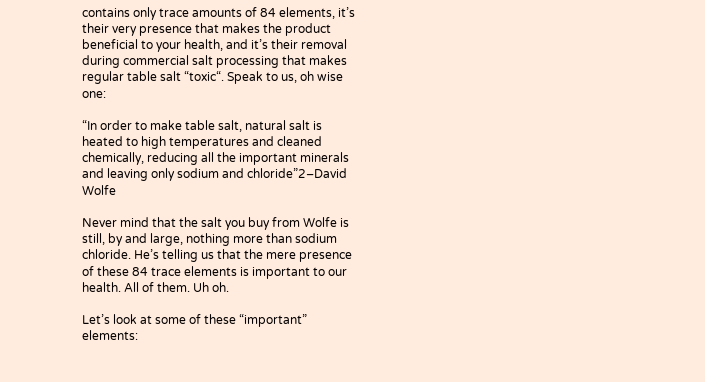contains only trace amounts of 84 elements, it’s their very presence that makes the product beneficial to your health, and it’s their removal during commercial salt processing that makes regular table salt “toxic“. Speak to us, oh wise one:

“In order to make table salt, natural salt is heated to high temperatures and cleaned chemically, reducing all the important minerals and leaving only sodium and chloride”2–David Wolfe

Never mind that the salt you buy from Wolfe is still, by and large, nothing more than sodium chloride. He’s telling us that the mere presence of these 84 trace elements is important to our health. All of them. Uh oh.

Let’s look at some of these “important” elements: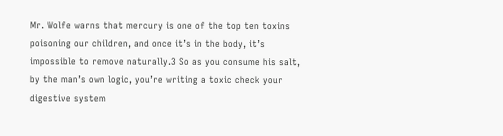Mr. Wolfe warns that mercury is one of the top ten toxins poisoning our children, and once it’s in the body, it’s impossible to remove naturally.3 So as you consume his salt, by the man’s own logic, you’re writing a toxic check your digestive system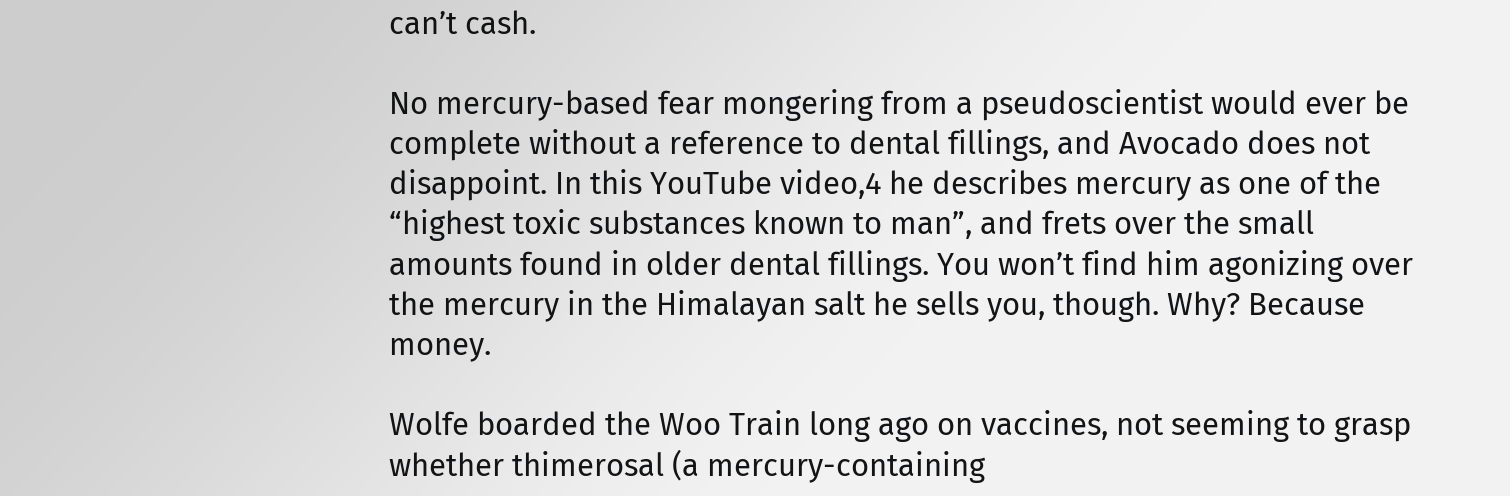can’t cash.

No mercury-based fear mongering from a pseudoscientist would ever be complete without a reference to dental fillings, and Avocado does not disappoint. In this YouTube video,4 he describes mercury as one of the “highest toxic substances known to man”, and frets over the small amounts found in older dental fillings. You won’t find him agonizing over the mercury in the Himalayan salt he sells you, though. Why? Because money.

Wolfe boarded the Woo Train long ago on vaccines, not seeming to grasp whether thimerosal (a mercury-containing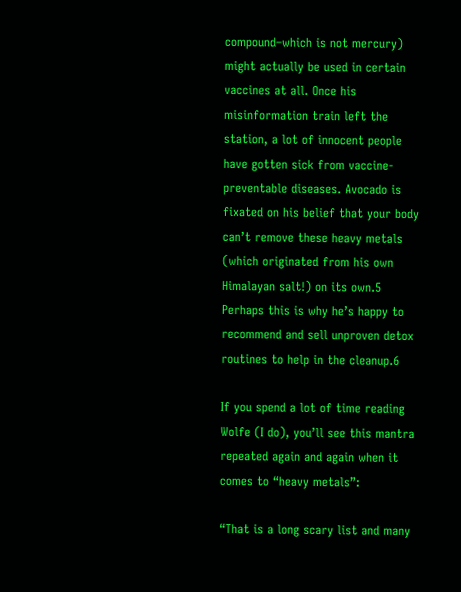compound–which is not mercury) might actually be used in certain vaccines at all. Once his misinformation train left the station, a lot of innocent people have gotten sick from vaccine-preventable diseases. Avocado is fixated on his belief that your body can’t remove these heavy metals (which originated from his own Himalayan salt!) on its own.5 Perhaps this is why he’s happy to recommend and sell unproven detox routines to help in the cleanup.6

If you spend a lot of time reading Wolfe (I do), you’ll see this mantra repeated again and again when it comes to “heavy metals”:

“That is a long scary list and many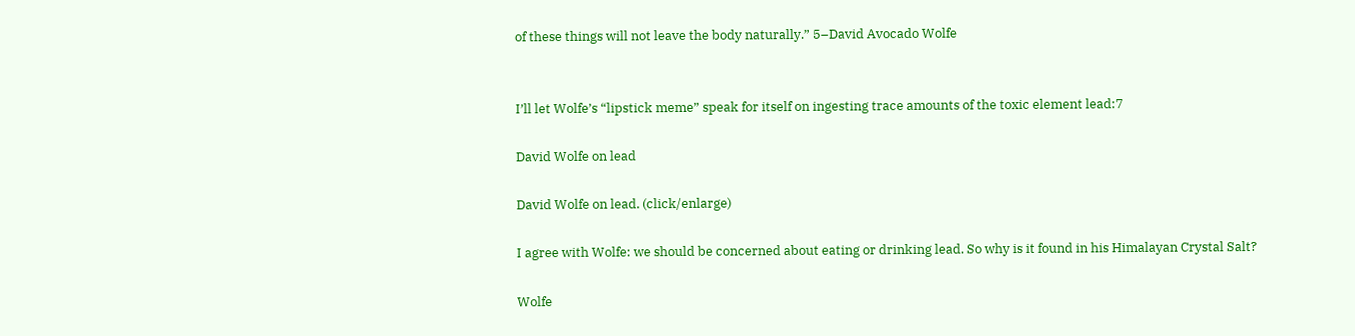of these things will not leave the body naturally.” 5–David Avocado Wolfe


I’ll let Wolfe’s “lipstick meme” speak for itself on ingesting trace amounts of the toxic element lead:7

David Wolfe on lead

David Wolfe on lead. (click/enlarge)

I agree with Wolfe: we should be concerned about eating or drinking lead. So why is it found in his Himalayan Crystal Salt?

Wolfe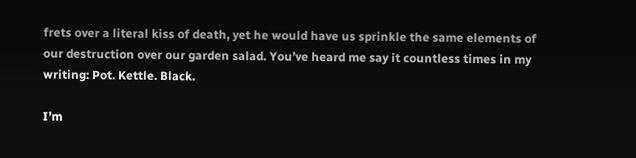frets over a literal kiss of death, yet he would have us sprinkle the same elements of our destruction over our garden salad. You’ve heard me say it countless times in my writing: Pot. Kettle. Black.

I’m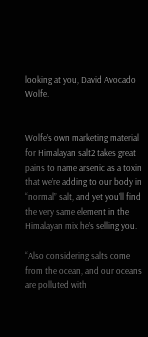looking at you, David Avocado Wolfe.


Wolfe’s own marketing material for Himalayan salt2 takes great pains to name arsenic as a toxin that we’re adding to our body in “normal” salt, and yet you’ll find the very same element in the Himalayan mix he’s selling you.

“Also considering salts come from the ocean, and our oceans are polluted with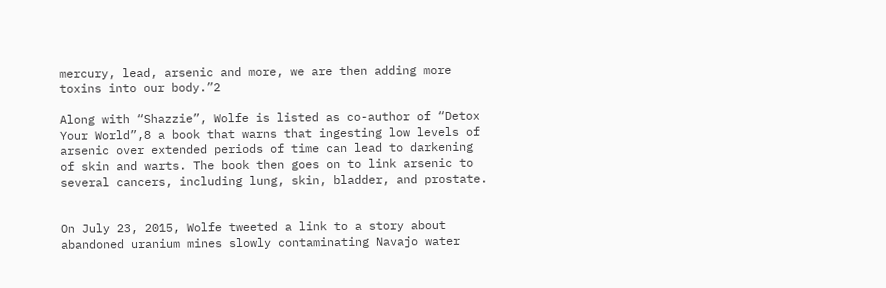mercury, lead, arsenic and more, we are then adding more toxins into our body.”2

Along with “Shazzie”, Wolfe is listed as co-author of “Detox Your World”,8 a book that warns that ingesting low levels of arsenic over extended periods of time can lead to darkening of skin and warts. The book then goes on to link arsenic to several cancers, including lung, skin, bladder, and prostate.


On July 23, 2015, Wolfe tweeted a link to a story about abandoned uranium mines slowly contaminating Navajo water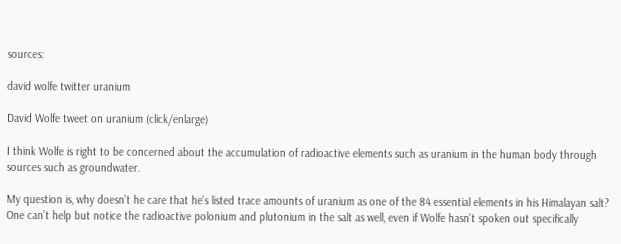sources:

david wolfe twitter uranium

David Wolfe tweet on uranium (click/enlarge)

I think Wolfe is right to be concerned about the accumulation of radioactive elements such as uranium in the human body through sources such as groundwater.

My question is, why doesn’t he care that he’s listed trace amounts of uranium as one of the 84 essential elements in his Himalayan salt? One can’t help but notice the radioactive polonium and plutonium in the salt as well, even if Wolfe hasn’t spoken out specifically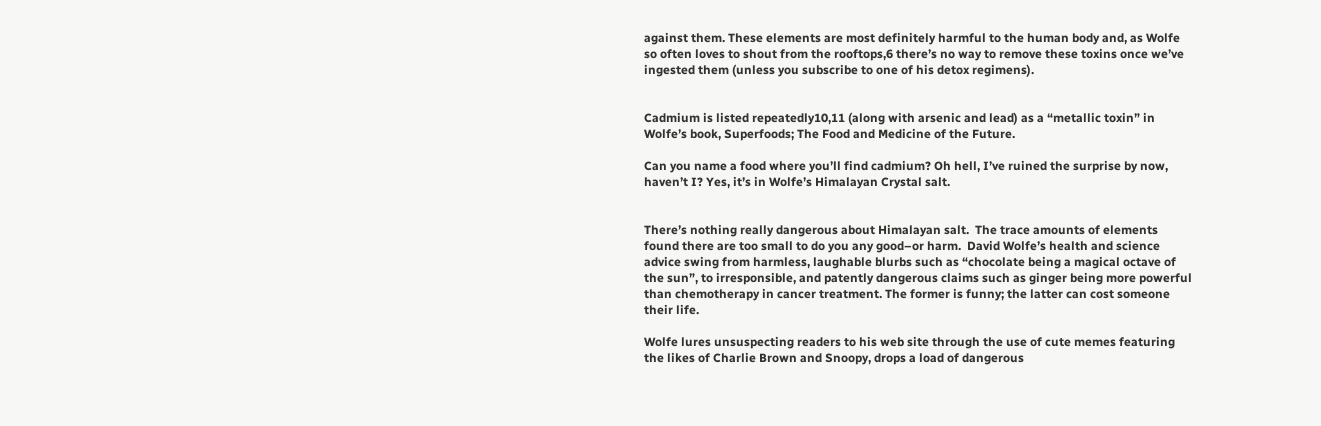against them. These elements are most definitely harmful to the human body and, as Wolfe so often loves to shout from the rooftops,6 there’s no way to remove these toxins once we’ve ingested them (unless you subscribe to one of his detox regimens).


Cadmium is listed repeatedly10,11 (along with arsenic and lead) as a “metallic toxin” in Wolfe’s book, Superfoods; The Food and Medicine of the Future.

Can you name a food where you’ll find cadmium? Oh hell, I’ve ruined the surprise by now, haven’t I? Yes, it’s in Wolfe’s Himalayan Crystal salt.


There’s nothing really dangerous about Himalayan salt.  The trace amounts of elements found there are too small to do you any good–or harm.  David Wolfe’s health and science advice swing from harmless, laughable blurbs such as “chocolate being a magical octave of the sun”, to irresponsible, and patently dangerous claims such as ginger being more powerful than chemotherapy in cancer treatment. The former is funny; the latter can cost someone their life.

Wolfe lures unsuspecting readers to his web site through the use of cute memes featuring the likes of Charlie Brown and Snoopy, drops a load of dangerous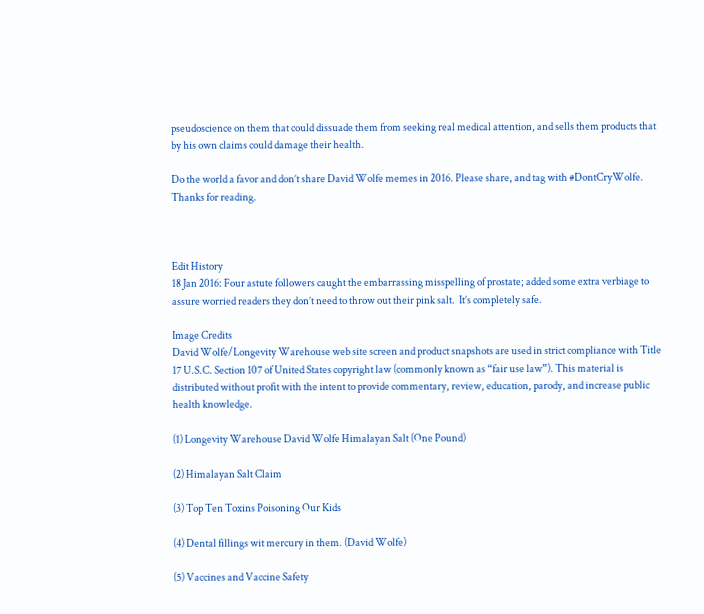pseudoscience on them that could dissuade them from seeking real medical attention, and sells them products that by his own claims could damage their health.

Do the world a favor and don’t share David Wolfe memes in 2016. Please share, and tag with #DontCryWolfe. Thanks for reading.



Edit History
18 Jan 2016: Four astute followers caught the embarrassing misspelling of prostate; added some extra verbiage to assure worried readers they don’t need to throw out their pink salt.  It’s completely safe.

Image Credits
David Wolfe/Longevity Warehouse web site screen and product snapshots are used in strict compliance with Title 17 U.S.C. Section 107 of United States copyright law (commonly known as “fair use law”). This material is distributed without profit with the intent to provide commentary, review, education, parody, and increase public health knowledge.

(1) Longevity Warehouse David Wolfe Himalayan Salt (One Pound)

(2) Himalayan Salt Claim

(3) Top Ten Toxins Poisoning Our Kids

(4) Dental fillings wit mercury in them. (David Wolfe)

(5) Vaccines and Vaccine Safety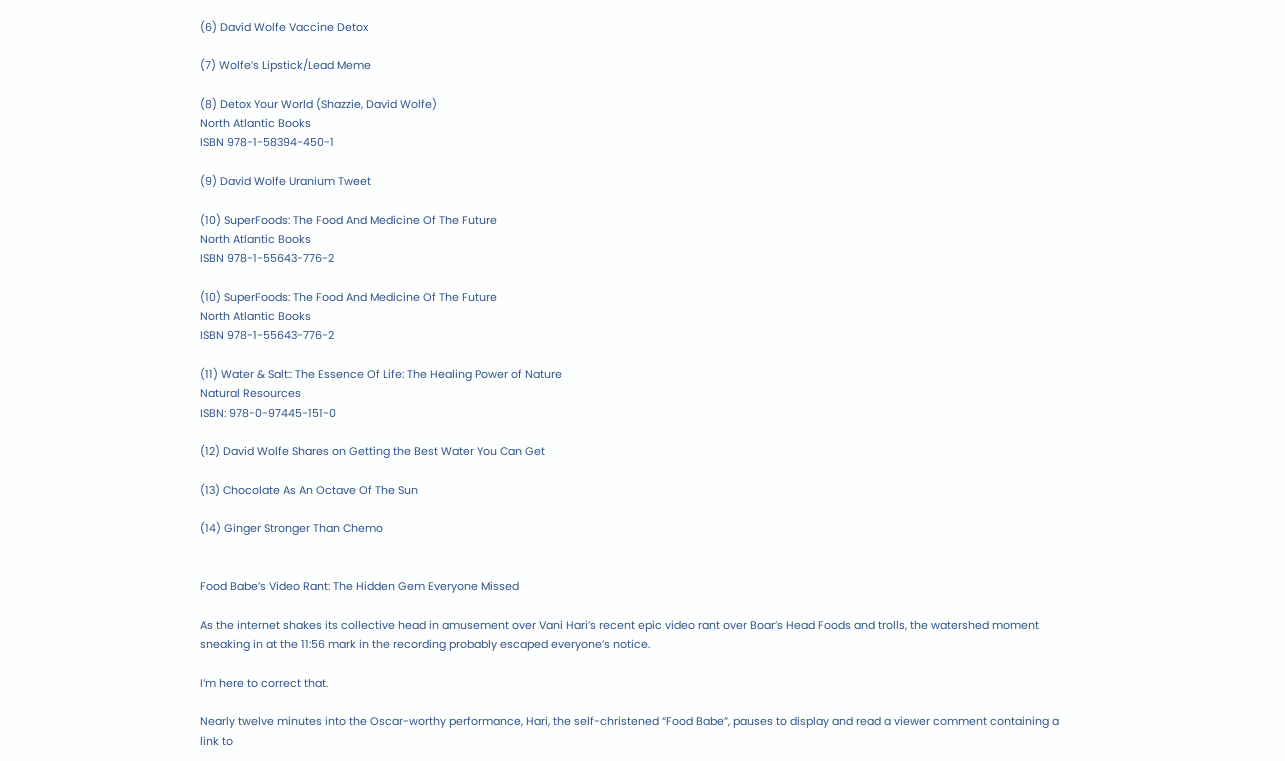(6) David Wolfe Vaccine Detox

(7) Wolfe’s Lipstick/Lead Meme

(8) Detox Your World (Shazzie, David Wolfe)
North Atlantic Books
ISBN 978-1-58394-450-1

(9) David Wolfe Uranium Tweet

(10) SuperFoods: The Food And Medicine Of The Future
North Atlantic Books
ISBN 978-1-55643-776-2

(10) SuperFoods: The Food And Medicine Of The Future
North Atlantic Books
ISBN 978-1-55643-776-2

(11) Water & Salt:: The Essence Of Life: The Healing Power of Nature
Natural Resources
ISBN: 978-0-97445-151-0

(12) David Wolfe Shares on Getting the Best Water You Can Get

(13) Chocolate As An Octave Of The Sun

(14) Ginger Stronger Than Chemo


Food Babe’s Video Rant: The Hidden Gem Everyone Missed

As the internet shakes its collective head in amusement over Vani Hari’s recent epic video rant over Boar’s Head Foods and trolls, the watershed moment sneaking in at the 11:56 mark in the recording probably escaped everyone’s notice.

I’m here to correct that.

Nearly twelve minutes into the Oscar-worthy performance, Hari, the self-christened “Food Babe”, pauses to display and read a viewer comment containing a link to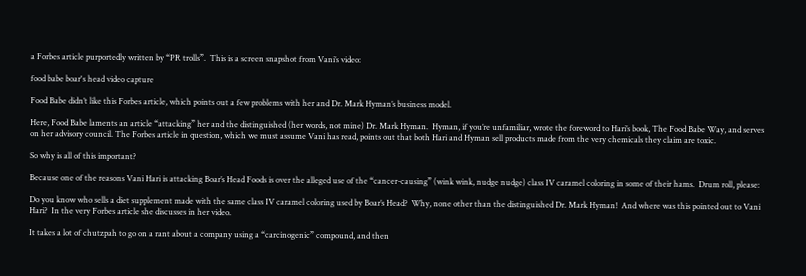a Forbes article purportedly written by “PR trolls”.  This is a screen snapshot from Vani’s video:

food babe boar's head video capture

Food Babe didn’t like this Forbes article, which points out a few problems with her and Dr. Mark Hyman’s business model.

Here, Food Babe laments an article “attacking” her and the distinguished (her words, not mine) Dr. Mark Hyman.  Hyman, if you’re unfamiliar, wrote the foreword to Hari’s book, The Food Babe Way, and serves on her advisory council. The Forbes article in question, which we must assume Vani has read, points out that both Hari and Hyman sell products made from the very chemicals they claim are toxic.

So why is all of this important?

Because one of the reasons Vani Hari is attacking Boar’s Head Foods is over the alleged use of the “cancer-causing” (wink wink, nudge nudge) class IV caramel coloring in some of their hams.  Drum roll, please:

Do you know who sells a diet supplement made with the same class IV caramel coloring used by Boar’s Head?  Why, none other than the distinguished Dr. Mark Hyman!  And where was this pointed out to Vani Hari?  In the very Forbes article she discusses in her video.

It takes a lot of chutzpah to go on a rant about a company using a “carcinogenic” compound, and then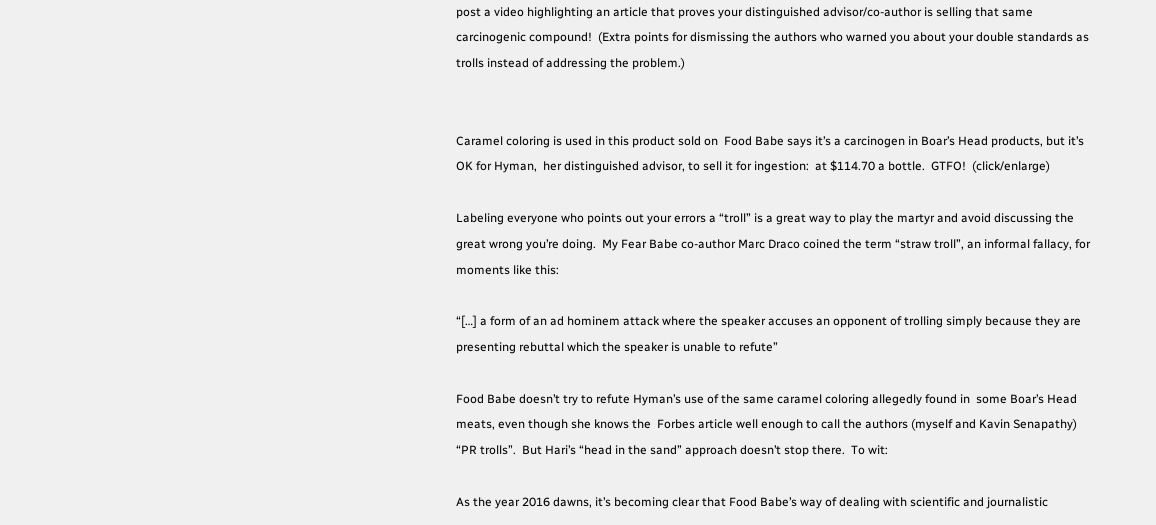post a video highlighting an article that proves your distinguished advisor/co-author is selling that same carcinogenic compound!  (Extra points for dismissing the authors who warned you about your double standards as trolls instead of addressing the problem.)


Caramel coloring is used in this product sold on  Food Babe says it’s a carcinogen in Boar’s Head products, but it’s OK for Hyman,  her distinguished advisor, to sell it for ingestion:  at $114.70 a bottle.  GTFO!  (click/enlarge)

Labeling everyone who points out your errors a “troll” is a great way to play the martyr and avoid discussing the great wrong you’re doing.  My Fear Babe co-author Marc Draco coined the term “straw troll”, an informal fallacy, for moments like this:

“[…] a form of an ad hominem attack where the speaker accuses an opponent of trolling simply because they are presenting rebuttal which the speaker is unable to refute”

Food Babe doesn’t try to refute Hyman’s use of the same caramel coloring allegedly found in  some Boar’s Head meats, even though she knows the  Forbes article well enough to call the authors (myself and Kavin Senapathy) “PR trolls”.  But Hari’s “head in the sand” approach doesn’t stop there.  To wit:

As the year 2016 dawns, it’s becoming clear that Food Babe’s way of dealing with scientific and journalistic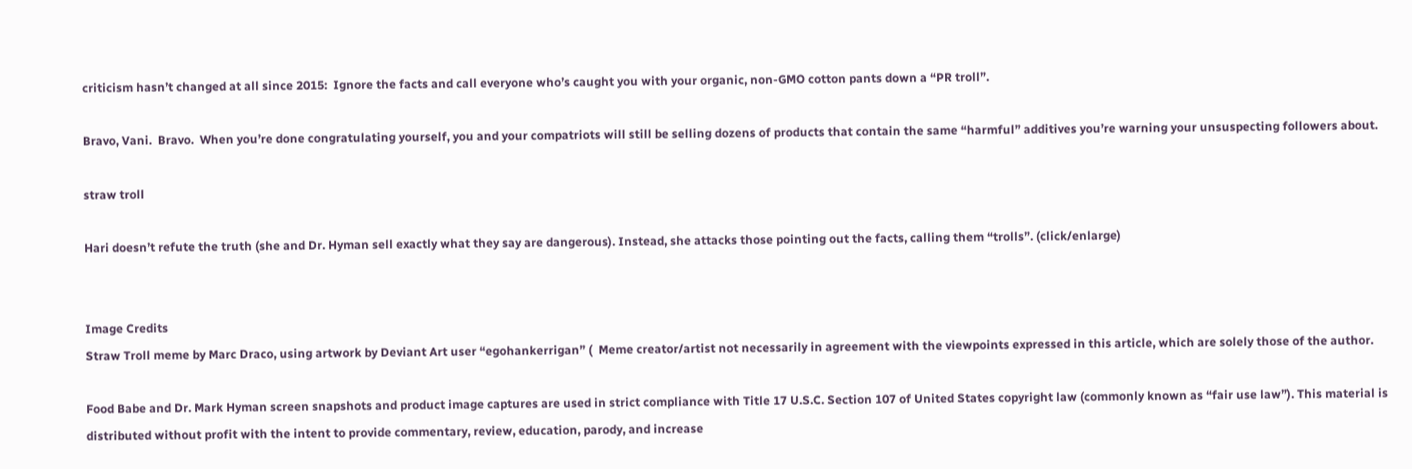criticism hasn’t changed at all since 2015:  Ignore the facts and call everyone who’s caught you with your organic, non-GMO cotton pants down a “PR troll”.

Bravo, Vani.  Bravo.  When you’re done congratulating yourself, you and your compatriots will still be selling dozens of products that contain the same “harmful” additives you’re warning your unsuspecting followers about.

straw troll

Hari doesn’t refute the truth (she and Dr. Hyman sell exactly what they say are dangerous). Instead, she attacks those pointing out the facts, calling them “trolls”. (click/enlarge)


Image Credits
Straw Troll meme by Marc Draco, using artwork by Deviant Art user “egohankerrigan” (  Meme creator/artist not necessarily in agreement with the viewpoints expressed in this article, which are solely those of the author.

Food Babe and Dr. Mark Hyman screen snapshots and product image captures are used in strict compliance with Title 17 U.S.C. Section 107 of United States copyright law (commonly known as “fair use law”). This material is distributed without profit with the intent to provide commentary, review, education, parody, and increase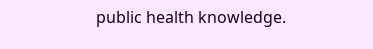public health knowledge.